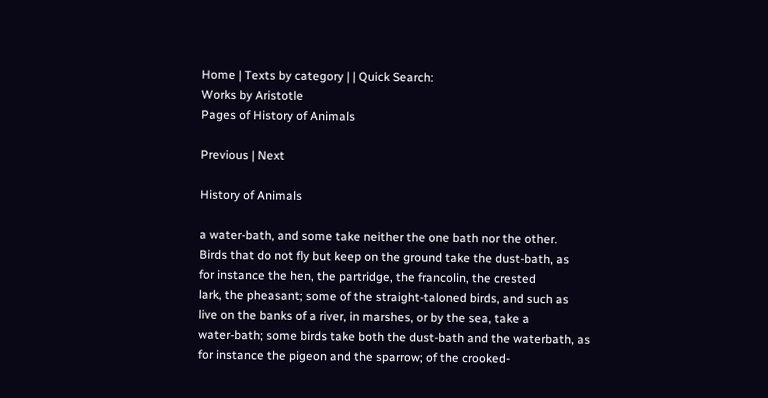Home | Texts by category | | Quick Search:
Works by Aristotle
Pages of History of Animals

Previous | Next

History of Animals

a water-bath, and some take neither the one bath nor the other.
Birds that do not fly but keep on the ground take the dust-bath, as
for instance the hen, the partridge, the francolin, the crested
lark, the pheasant; some of the straight-taloned birds, and such as
live on the banks of a river, in marshes, or by the sea, take a
water-bath; some birds take both the dust-bath and the waterbath, as
for instance the pigeon and the sparrow; of the crooked-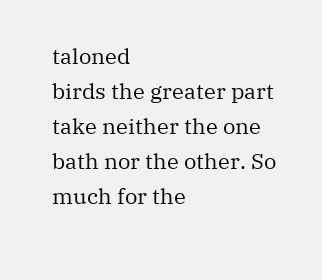taloned
birds the greater part take neither the one bath nor the other. So
much for the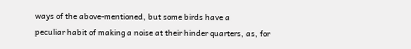ways of the above-mentioned, but some birds have a
peculiar habit of making a noise at their hinder quarters, as, for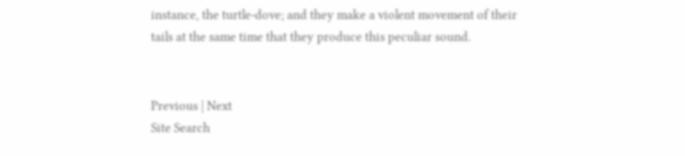instance, the turtle-dove; and they make a violent movement of their
tails at the same time that they produce this peculiar sound.


Previous | Next
Site Search